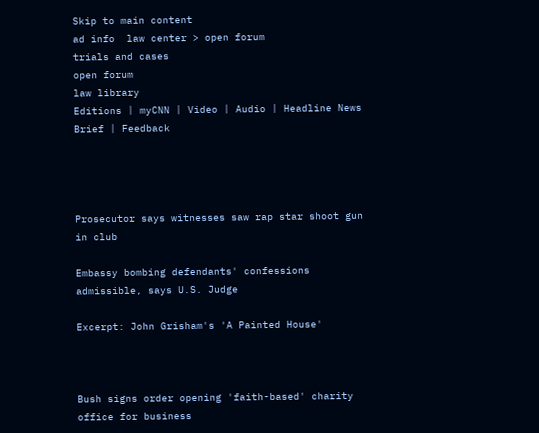Skip to main content
ad info  law center > open forum
trials and cases
open forum
law library
Editions | myCNN | Video | Audio | Headline News Brief | Feedback




Prosecutor says witnesses saw rap star shoot gun in club

Embassy bombing defendants' confessions admissible, says U.S. Judge

Excerpt: John Grisham's 'A Painted House'



Bush signs order opening 'faith-based' charity office for business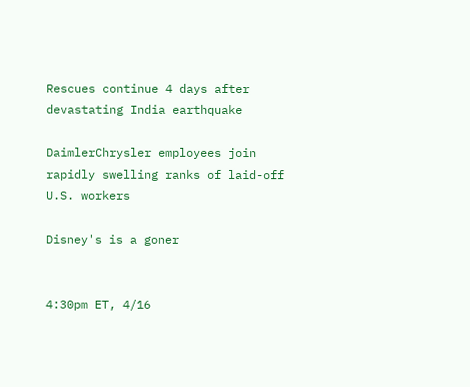Rescues continue 4 days after devastating India earthquake

DaimlerChrysler employees join rapidly swelling ranks of laid-off U.S. workers

Disney's is a goner


4:30pm ET, 4/16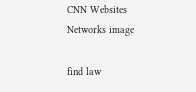CNN Websites
Networks image

find law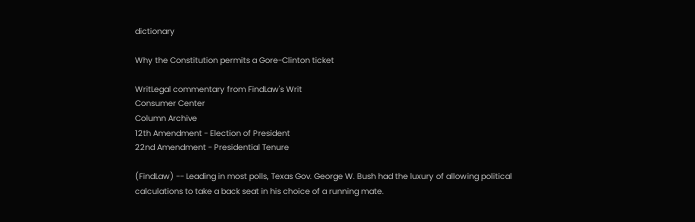dictionary

Why the Constitution permits a Gore-Clinton ticket

WritLegal commentary from FindLaw's Writ
Consumer Center
Column Archive
12th Amendment - Election of President
22nd Amendment - Presidential Tenure

(FindLaw) -- Leading in most polls, Texas Gov. George W. Bush had the luxury of allowing political calculations to take a back seat in his choice of a running mate.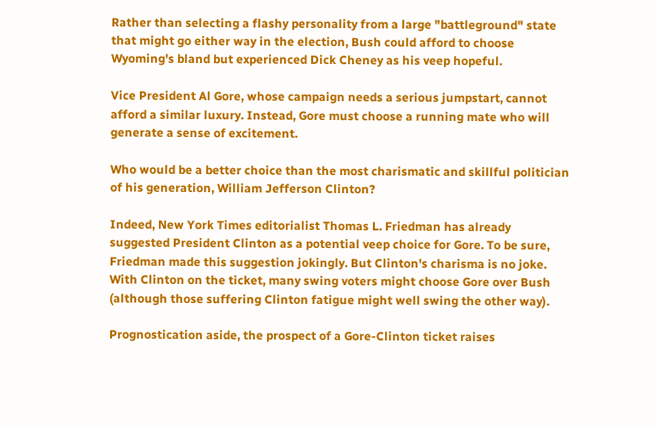Rather than selecting a flashy personality from a large "battleground" state that might go either way in the election, Bush could afford to choose Wyoming's bland but experienced Dick Cheney as his veep hopeful.

Vice President Al Gore, whose campaign needs a serious jumpstart, cannot afford a similar luxury. Instead, Gore must choose a running mate who will generate a sense of excitement.

Who would be a better choice than the most charismatic and skillful politician of his generation, William Jefferson Clinton?

Indeed, New York Times editorialist Thomas L. Friedman has already suggested President Clinton as a potential veep choice for Gore. To be sure, Friedman made this suggestion jokingly. But Clinton's charisma is no joke. With Clinton on the ticket, many swing voters might choose Gore over Bush (although those suffering Clinton fatigue might well swing the other way).

Prognostication aside, the prospect of a Gore-Clinton ticket raises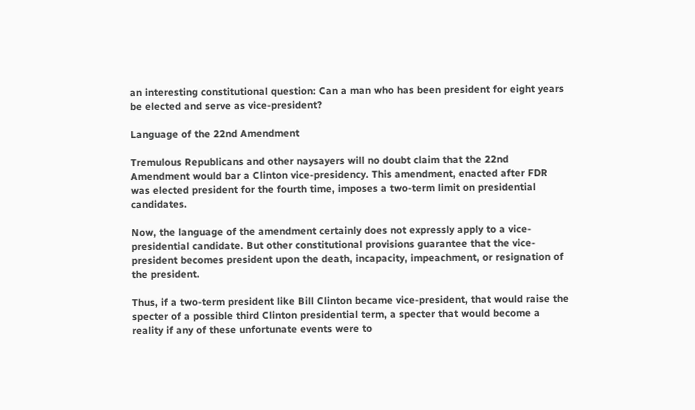an interesting constitutional question: Can a man who has been president for eight years be elected and serve as vice-president?

Language of the 22nd Amendment

Tremulous Republicans and other naysayers will no doubt claim that the 22nd Amendment would bar a Clinton vice-presidency. This amendment, enacted after FDR was elected president for the fourth time, imposes a two-term limit on presidential candidates.

Now, the language of the amendment certainly does not expressly apply to a vice-presidential candidate. But other constitutional provisions guarantee that the vice-president becomes president upon the death, incapacity, impeachment, or resignation of the president.

Thus, if a two-term president like Bill Clinton became vice-president, that would raise the specter of a possible third Clinton presidential term, a specter that would become a reality if any of these unfortunate events were to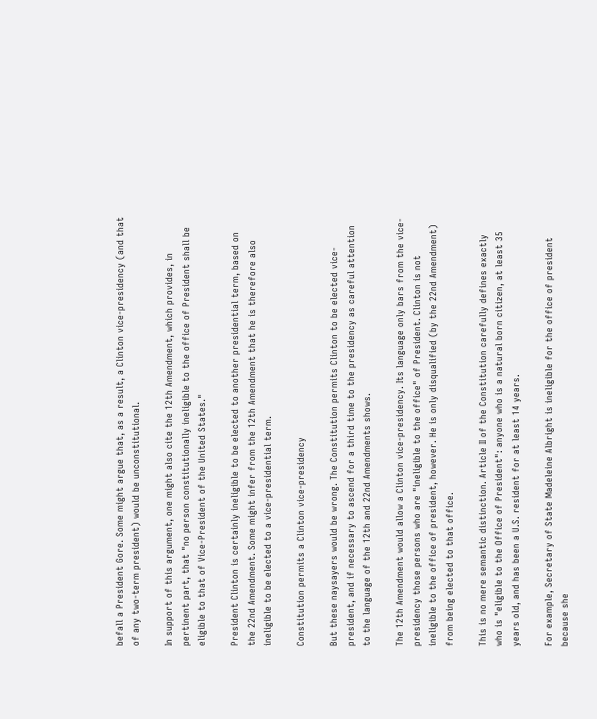befall a President Gore. Some might argue that, as a result, a Clinton vice-presidency (and that of any two-term president) would be unconstitutional.

In support of this argument, one might also cite the 12th Amendment, which provides, in pertinent part, that "no person constitutionally ineligible to the office of President shall be eligible to that of Vice-President of the United States."

President Clinton is certainly ineligible to be elected to another presidential term, based on the 22nd Amendment. Some might infer from the 12th Amendment that he is therefore also ineligible to be elected to a vice-presidential term.

Constitution permits a Clinton vice-presidency

But these naysayers would be wrong. The Constitution permits Clinton to be elected vice-president, and if necessary to ascend for a third time to the presidency as careful attention to the language of the 12th and 22nd Amendments shows.

The 12th Amendment would allow a Clinton vice-presidency. Its language only bars from the vice-presidency those persons who are "ineligible to the office" of President. Clinton is not ineligible to the office of president, however. He is only disqualified (by the 22nd Amendment) from being elected to that office.

This is no mere semantic distinction. Article II of the Constitution carefully defines exactly who is "eligible to the Office of President": anyone who is a natural born citizen, at least 35 years old, and has been a U.S. resident for at least 14 years.

For example, Secretary of State Madeleine Albright is ineligible for the office of president because she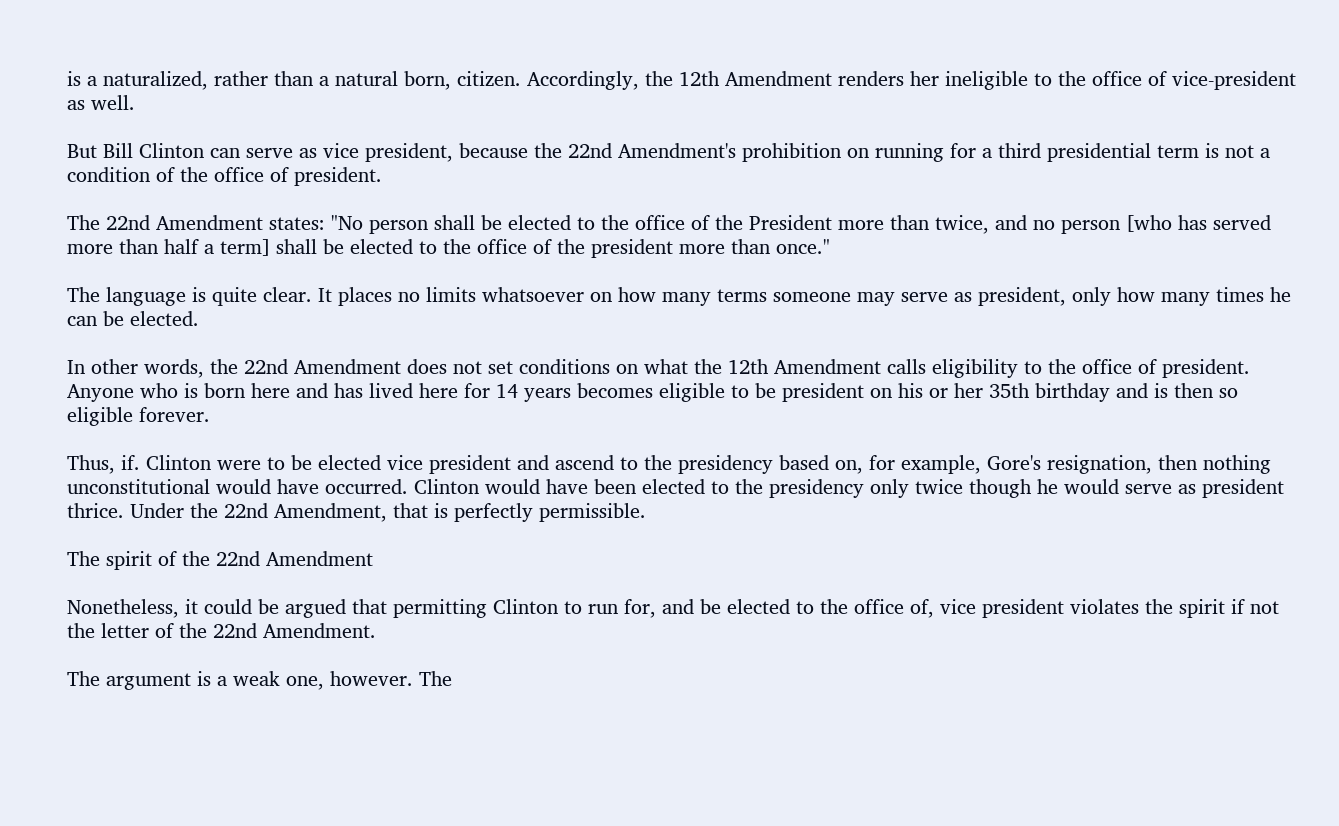is a naturalized, rather than a natural born, citizen. Accordingly, the 12th Amendment renders her ineligible to the office of vice-president as well.

But Bill Clinton can serve as vice president, because the 22nd Amendment's prohibition on running for a third presidential term is not a condition of the office of president.

The 22nd Amendment states: "No person shall be elected to the office of the President more than twice, and no person [who has served more than half a term] shall be elected to the office of the president more than once."

The language is quite clear. It places no limits whatsoever on how many terms someone may serve as president, only how many times he can be elected.

In other words, the 22nd Amendment does not set conditions on what the 12th Amendment calls eligibility to the office of president. Anyone who is born here and has lived here for 14 years becomes eligible to be president on his or her 35th birthday and is then so eligible forever.

Thus, if. Clinton were to be elected vice president and ascend to the presidency based on, for example, Gore's resignation, then nothing unconstitutional would have occurred. Clinton would have been elected to the presidency only twice though he would serve as president thrice. Under the 22nd Amendment, that is perfectly permissible.

The spirit of the 22nd Amendment

Nonetheless, it could be argued that permitting Clinton to run for, and be elected to the office of, vice president violates the spirit if not the letter of the 22nd Amendment.

The argument is a weak one, however. The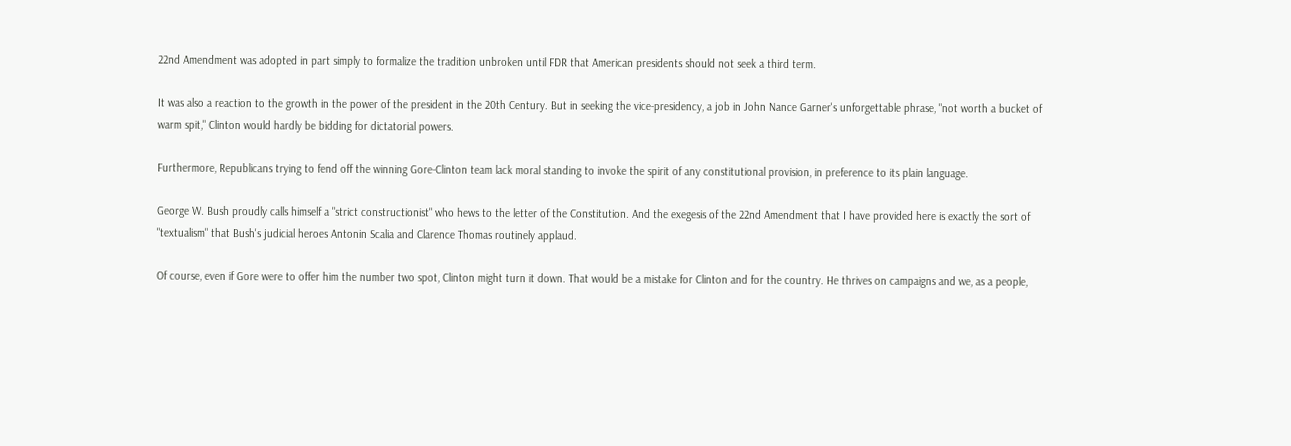22nd Amendment was adopted in part simply to formalize the tradition unbroken until FDR that American presidents should not seek a third term.

It was also a reaction to the growth in the power of the president in the 20th Century. But in seeking the vice-presidency, a job in John Nance Garner's unforgettable phrase, "not worth a bucket of warm spit," Clinton would hardly be bidding for dictatorial powers.

Furthermore, Republicans trying to fend off the winning Gore-Clinton team lack moral standing to invoke the spirit of any constitutional provision, in preference to its plain language.

George W. Bush proudly calls himself a "strict constructionist" who hews to the letter of the Constitution. And the exegesis of the 22nd Amendment that I have provided here is exactly the sort of "textualism" that Bush's judicial heroes Antonin Scalia and Clarence Thomas routinely applaud.

Of course, even if Gore were to offer him the number two spot, Clinton might turn it down. That would be a mistake for Clinton and for the country. He thrives on campaigns and we, as a people,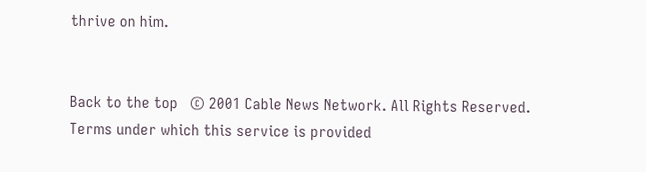thrive on him.


Back to the top   © 2001 Cable News Network. All Rights Reserved.
Terms under which this service is provided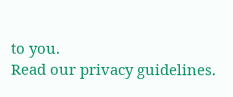to you.
Read our privacy guidelines.